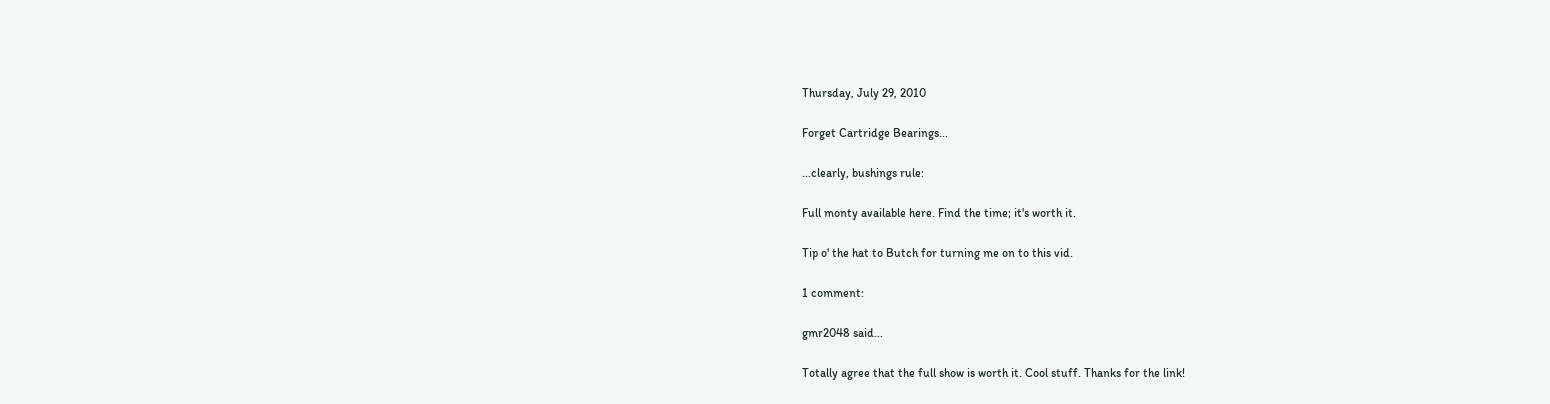Thursday, July 29, 2010

Forget Cartridge Bearings...

...clearly, bushings rule:

Full monty available here. Find the time; it's worth it.

Tip o' the hat to Butch for turning me on to this vid.

1 comment:

gmr2048 said...

Totally agree that the full show is worth it. Cool stuff. Thanks for the link!